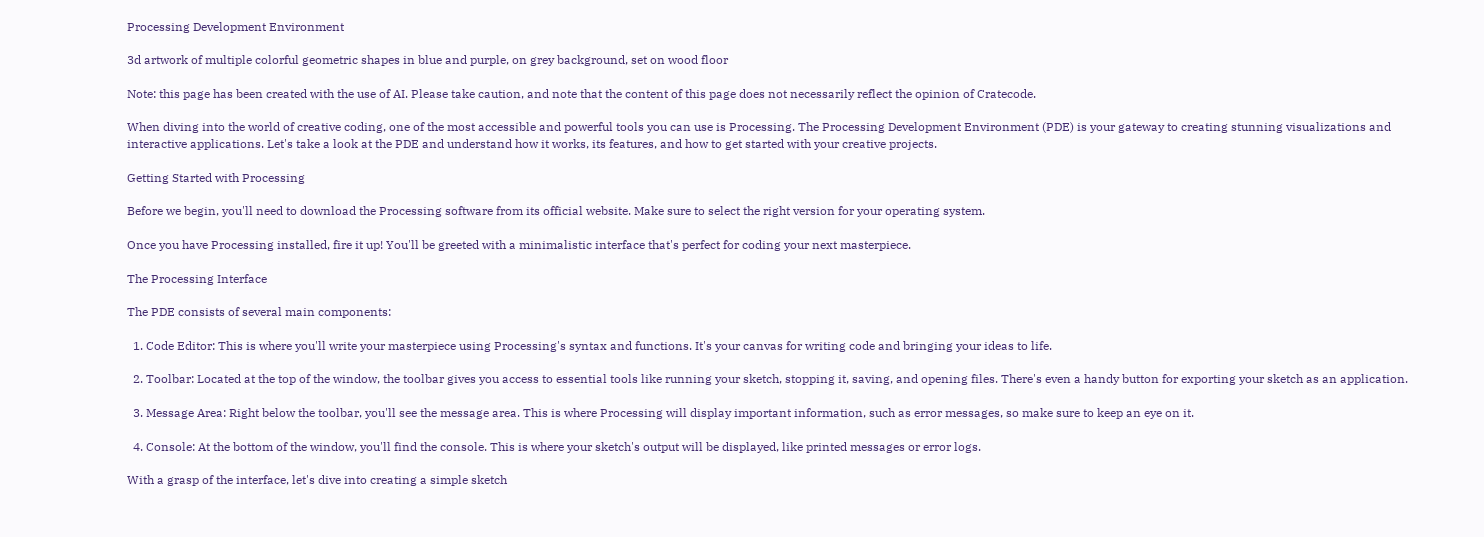Processing Development Environment

3d artwork of multiple colorful geometric shapes in blue and purple, on grey background, set on wood floor

Note: this page has been created with the use of AI. Please take caution, and note that the content of this page does not necessarily reflect the opinion of Cratecode.

When diving into the world of creative coding, one of the most accessible and powerful tools you can use is Processing. The Processing Development Environment (PDE) is your gateway to creating stunning visualizations and interactive applications. Let's take a look at the PDE and understand how it works, its features, and how to get started with your creative projects.

Getting Started with Processing

Before we begin, you'll need to download the Processing software from its official website. Make sure to select the right version for your operating system.

Once you have Processing installed, fire it up! You'll be greeted with a minimalistic interface that's perfect for coding your next masterpiece.

The Processing Interface

The PDE consists of several main components:

  1. Code Editor: This is where you'll write your masterpiece using Processing's syntax and functions. It's your canvas for writing code and bringing your ideas to life.

  2. Toolbar: Located at the top of the window, the toolbar gives you access to essential tools like running your sketch, stopping it, saving, and opening files. There's even a handy button for exporting your sketch as an application.

  3. Message Area: Right below the toolbar, you'll see the message area. This is where Processing will display important information, such as error messages, so make sure to keep an eye on it.

  4. Console: At the bottom of the window, you'll find the console. This is where your sketch's output will be displayed, like printed messages or error logs.

With a grasp of the interface, let's dive into creating a simple sketch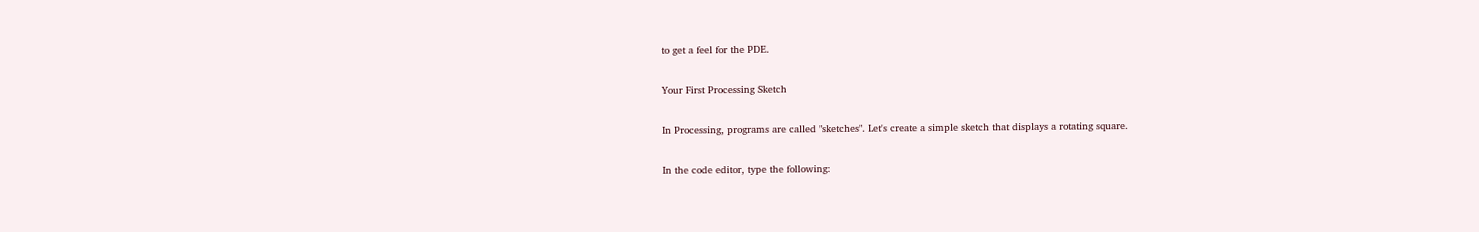to get a feel for the PDE.

Your First Processing Sketch

In Processing, programs are called "sketches". Let's create a simple sketch that displays a rotating square.

In the code editor, type the following: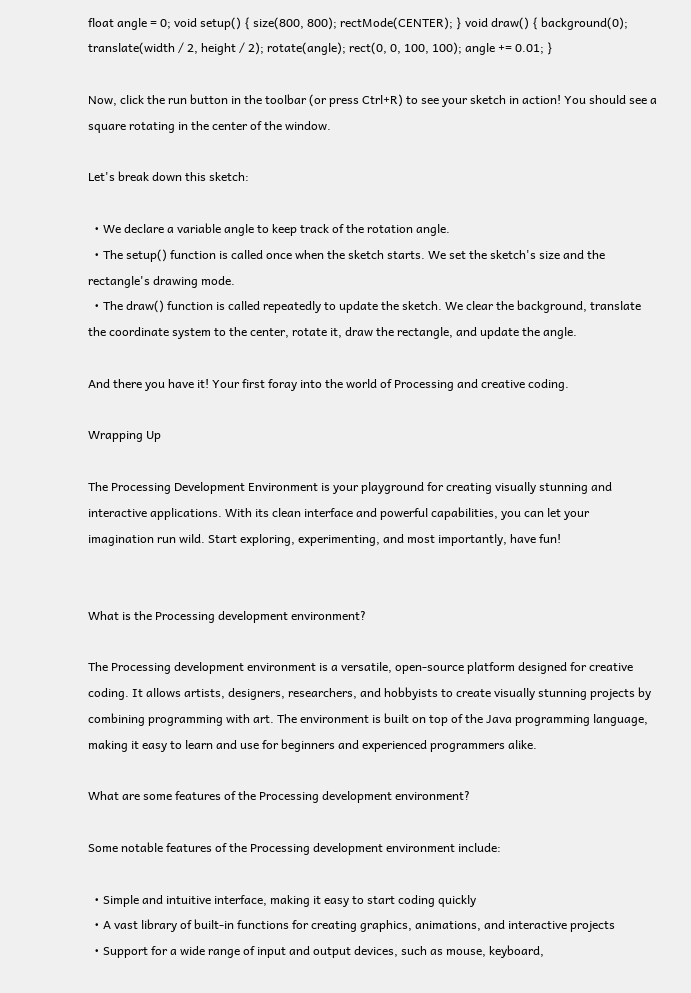float angle = 0; void setup() { size(800, 800); rectMode(CENTER); } void draw() { background(0); translate(width / 2, height / 2); rotate(angle); rect(0, 0, 100, 100); angle += 0.01; }

Now, click the run button in the toolbar (or press Ctrl+R) to see your sketch in action! You should see a square rotating in the center of the window.

Let's break down this sketch:

  • We declare a variable angle to keep track of the rotation angle.
  • The setup() function is called once when the sketch starts. We set the sketch's size and the rectangle's drawing mode.
  • The draw() function is called repeatedly to update the sketch. We clear the background, translate the coordinate system to the center, rotate it, draw the rectangle, and update the angle.

And there you have it! Your first foray into the world of Processing and creative coding.

Wrapping Up

The Processing Development Environment is your playground for creating visually stunning and interactive applications. With its clean interface and powerful capabilities, you can let your imagination run wild. Start exploring, experimenting, and most importantly, have fun!


What is the Processing development environment?

The Processing development environment is a versatile, open-source platform designed for creative coding. It allows artists, designers, researchers, and hobbyists to create visually stunning projects by combining programming with art. The environment is built on top of the Java programming language, making it easy to learn and use for beginners and experienced programmers alike.

What are some features of the Processing development environment?

Some notable features of the Processing development environment include:

  • Simple and intuitive interface, making it easy to start coding quickly
  • A vast library of built-in functions for creating graphics, animations, and interactive projects
  • Support for a wide range of input and output devices, such as mouse, keyboard,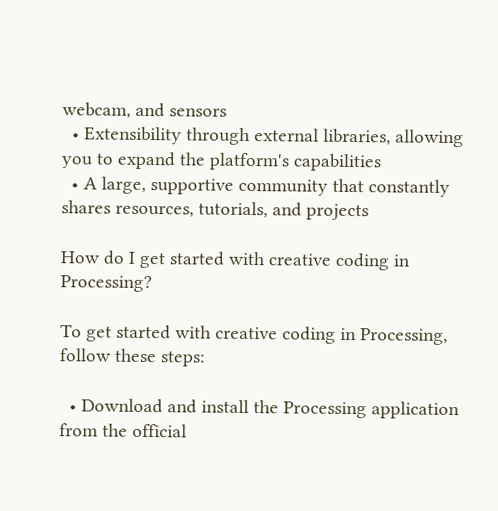webcam, and sensors
  • Extensibility through external libraries, allowing you to expand the platform's capabilities
  • A large, supportive community that constantly shares resources, tutorials, and projects

How do I get started with creative coding in Processing?

To get started with creative coding in Processing, follow these steps:

  • Download and install the Processing application from the official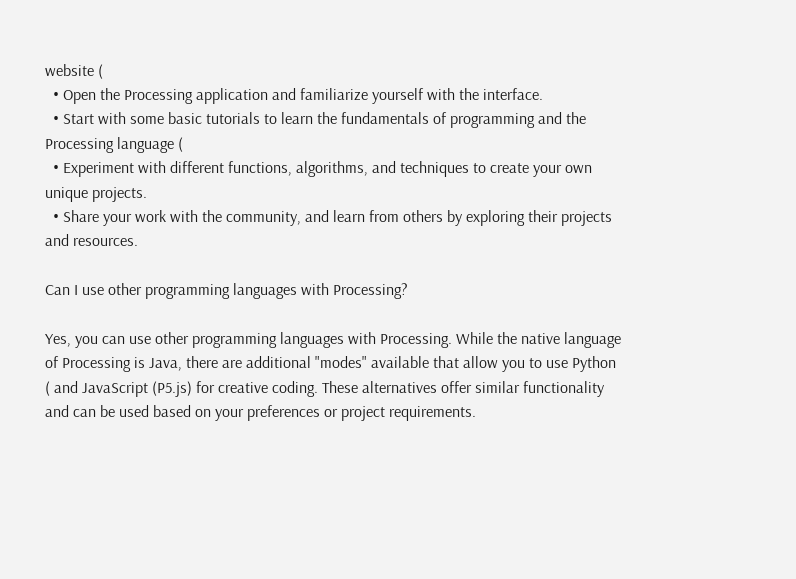website (
  • Open the Processing application and familiarize yourself with the interface.
  • Start with some basic tutorials to learn the fundamentals of programming and the Processing language (
  • Experiment with different functions, algorithms, and techniques to create your own unique projects.
  • Share your work with the community, and learn from others by exploring their projects and resources.

Can I use other programming languages with Processing?

Yes, you can use other programming languages with Processing. While the native language of Processing is Java, there are additional "modes" available that allow you to use Python ( and JavaScript (P5.js) for creative coding. These alternatives offer similar functionality and can be used based on your preferences or project requirements.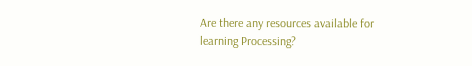Are there any resources available for learning Processing?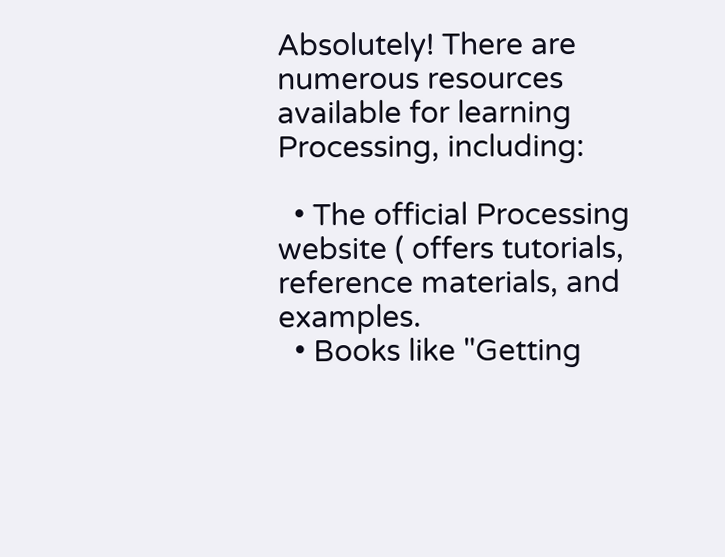Absolutely! There are numerous resources available for learning Processing, including:

  • The official Processing website ( offers tutorials, reference materials, and examples.
  • Books like "Getting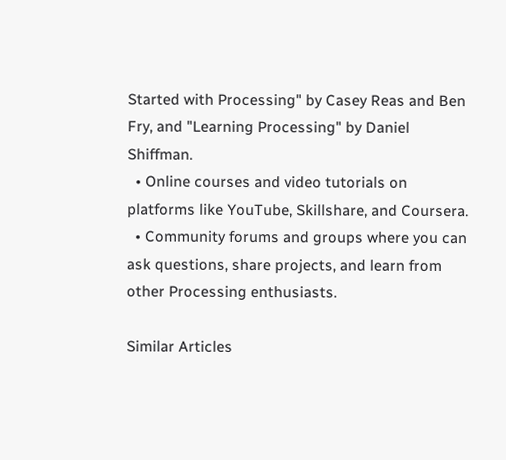Started with Processing" by Casey Reas and Ben Fry, and "Learning Processing" by Daniel Shiffman.
  • Online courses and video tutorials on platforms like YouTube, Skillshare, and Coursera.
  • Community forums and groups where you can ask questions, share projects, and learn from other Processing enthusiasts.

Similar Articles